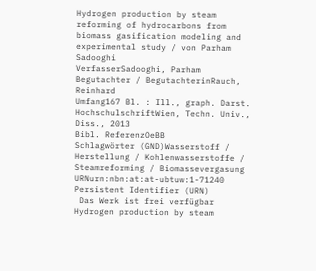Hydrogen production by steam reforming of hydrocarbons from biomass gasification modeling and experimental study / von Parham Sadooghi
VerfasserSadooghi, Parham
Begutachter / BegutachterinRauch, Reinhard
Umfang167 Bl. : Ill., graph. Darst.
HochschulschriftWien, Techn. Univ., Diss., 2013
Bibl. ReferenzOeBB
Schlagwörter (GND)Wasserstoff / Herstellung / Kohlenwasserstoffe / Steamreforming / Biomassevergasung
URNurn:nbn:at:at-ubtuw:1-71240 Persistent Identifier (URN)
 Das Werk ist frei verfügbar
Hydrogen production by steam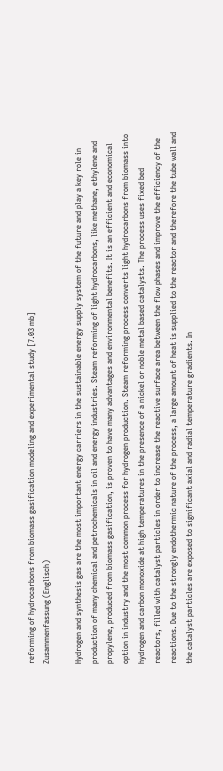reforming of hydrocarbons from biomass gasification modeling and experimental study [7.03 mb]
Zusammenfassung (Englisch)

Hydrogen and synthesis gas are the most important energy carriers in the sustainable energy supply system of the future and play a key role in production of many chemical and petrochemicals in oil and energy industries. Steam reforming of light hydrocarbons, like methane, ethylene and propylene, produced from biomass gasification, is proven to have many advantages and environmental benefits. It is an efficient and economical option in industry and the most common process for hydrogen production. Steam reforming process converts light hydrocarbons from biomass into hydrogen and carbon monoxide at high temperatures in the presence of a nickel or noble metal based catalysts. The process uses fixed bed reactors, filled with catalyst particles in order to increase the reactive surface area between the flow phases and improve the efficiency of the reactions. Due to the strongly endothermic nature of the process, a large amount of heat is supplied to the reactor and therefore the tube wall and the catalyst particles are exposed to significant axial and radial temperature gradients. In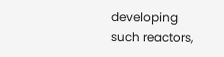developing such reactors,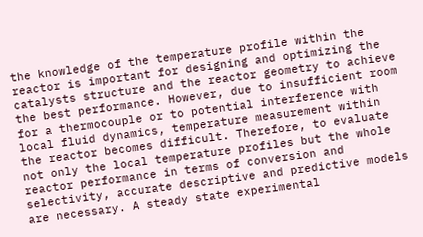the knowledge of the temperature profile within the reactor is important for designing and optimizing the catalysts structure and the reactor geometry to achieve the best performance. However, due to insufficient room for a thermocouple or to potential interference with local fluid dynamics, temperature measurement within the reactor becomes difficult. Therefore, to evaluate not only the local temperature profiles but the whole reactor performance in terms of conversion and selectivity, accurate descriptive and predictive models are necessary. A steady state experimental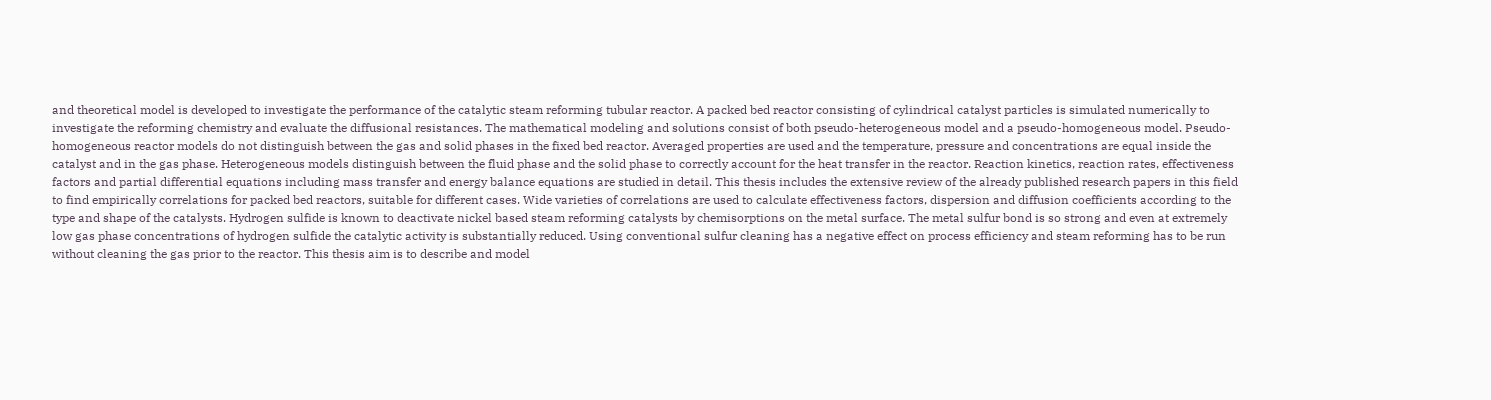and theoretical model is developed to investigate the performance of the catalytic steam reforming tubular reactor. A packed bed reactor consisting of cylindrical catalyst particles is simulated numerically to investigate the reforming chemistry and evaluate the diffusional resistances. The mathematical modeling and solutions consist of both pseudo-heterogeneous model and a pseudo-homogeneous model. Pseudo-homogeneous reactor models do not distinguish between the gas and solid phases in the fixed bed reactor. Averaged properties are used and the temperature, pressure and concentrations are equal inside the catalyst and in the gas phase. Heterogeneous models distinguish between the fluid phase and the solid phase to correctly account for the heat transfer in the reactor. Reaction kinetics, reaction rates, effectiveness factors and partial differential equations including mass transfer and energy balance equations are studied in detail. This thesis includes the extensive review of the already published research papers in this field to find empirically correlations for packed bed reactors, suitable for different cases. Wide varieties of correlations are used to calculate effectiveness factors, dispersion and diffusion coefficients according to the type and shape of the catalysts. Hydrogen sulfide is known to deactivate nickel based steam reforming catalysts by chemisorptions on the metal surface. The metal sulfur bond is so strong and even at extremely low gas phase concentrations of hydrogen sulfide the catalytic activity is substantially reduced. Using conventional sulfur cleaning has a negative effect on process efficiency and steam reforming has to be run without cleaning the gas prior to the reactor. This thesis aim is to describe and model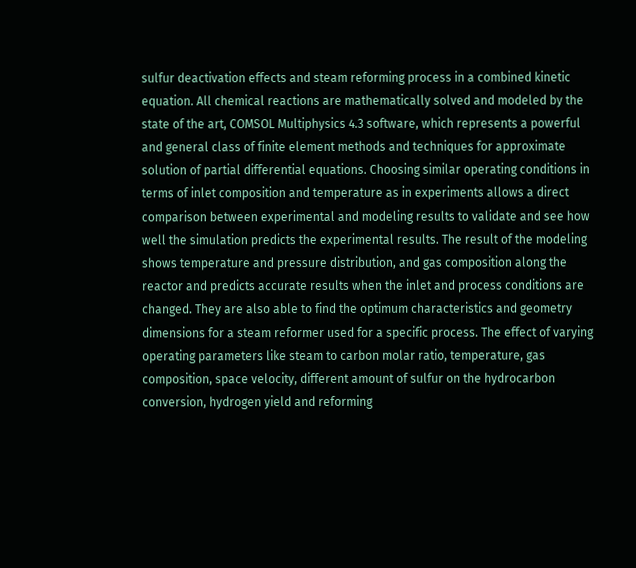sulfur deactivation effects and steam reforming process in a combined kinetic equation. All chemical reactions are mathematically solved and modeled by the state of the art, COMSOL Multiphysics 4.3 software, which represents a powerful and general class of finite element methods and techniques for approximate solution of partial differential equations. Choosing similar operating conditions in terms of inlet composition and temperature as in experiments allows a direct comparison between experimental and modeling results to validate and see how well the simulation predicts the experimental results. The result of the modeling shows temperature and pressure distribution, and gas composition along the reactor and predicts accurate results when the inlet and process conditions are changed. They are also able to find the optimum characteristics and geometry dimensions for a steam reformer used for a specific process. The effect of varying operating parameters like steam to carbon molar ratio, temperature, gas composition, space velocity, different amount of sulfur on the hydrocarbon conversion, hydrogen yield and reforming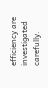efficiency are investigated carefully.